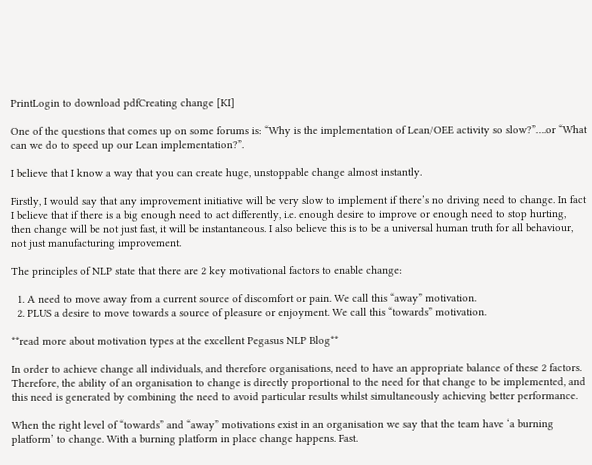PrintLogin to download pdfCreating change [KI]

One of the questions that comes up on some forums is: “Why is the implementation of Lean/OEE activity so slow?”….or “What can we do to speed up our Lean implementation?”.

I believe that I know a way that you can create huge, unstoppable change almost instantly.

Firstly, I would say that any improvement initiative will be very slow to implement if there’s no driving need to change. In fact I believe that if there is a big enough need to act differently, i.e. enough desire to improve or enough need to stop hurting, then change will be not just fast, it will be instantaneous. I also believe this is to be a universal human truth for all behaviour, not just manufacturing improvement.

The principles of NLP state that there are 2 key motivational factors to enable change:

  1. A need to move away from a current source of discomfort or pain. We call this “away” motivation.
  2. PLUS a desire to move towards a source of pleasure or enjoyment. We call this “towards” motivation.

**read more about motivation types at the excellent Pegasus NLP Blog**

In order to achieve change all individuals, and therefore organisations, need to have an appropriate balance of these 2 factors. Therefore, the ability of an organisation to change is directly proportional to the need for that change to be implemented, and this need is generated by combining the need to avoid particular results whilst simultaneously achieving better performance.

When the right level of “towards” and “away” motivations exist in an organisation we say that the team have ‘a burning platform’ to change. With a burning platform in place change happens. Fast.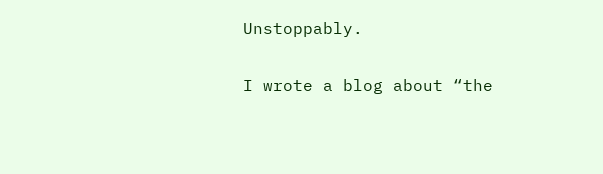Unstoppably.

I wrote a blog about “the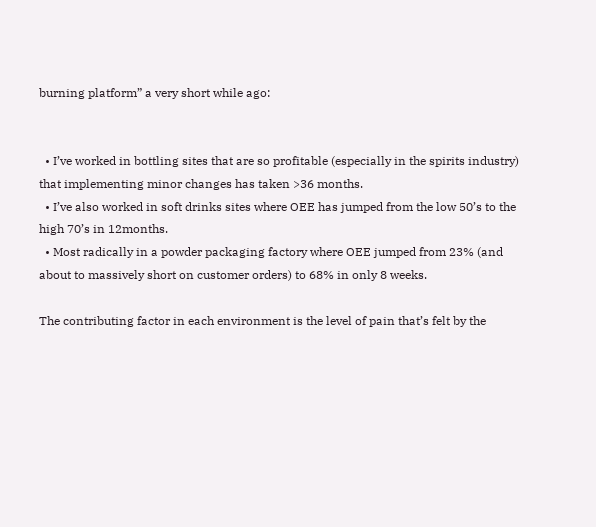burning platform” a very short while ago:


  • I’ve worked in bottling sites that are so profitable (especially in the spirits industry) that implementing minor changes has taken >36 months.
  • I’ve also worked in soft drinks sites where OEE has jumped from the low 50’s to the high 70’s in 12months.
  • Most radically in a powder packaging factory where OEE jumped from 23% (and about to massively short on customer orders) to 68% in only 8 weeks.

The contributing factor in each environment is the level of pain that’s felt by the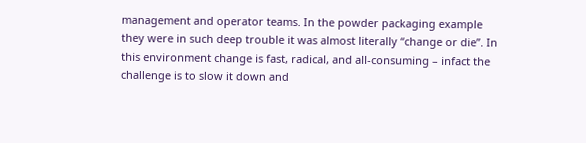management and operator teams. In the powder packaging example they were in such deep trouble it was almost literally “change or die”. In this environment change is fast, radical, and all-consuming – infact the challenge is to slow it down and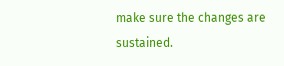make sure the changes are sustained.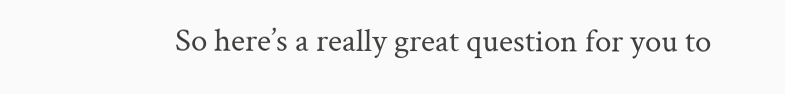So here’s a really great question for you to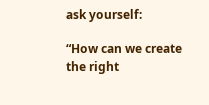ask yourself:

“How can we create the right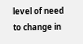level of need to change in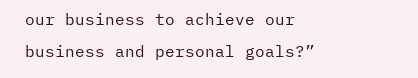our business to achieve our business and personal goals?”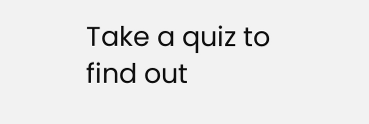Take a quiz to find out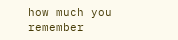how much you remember